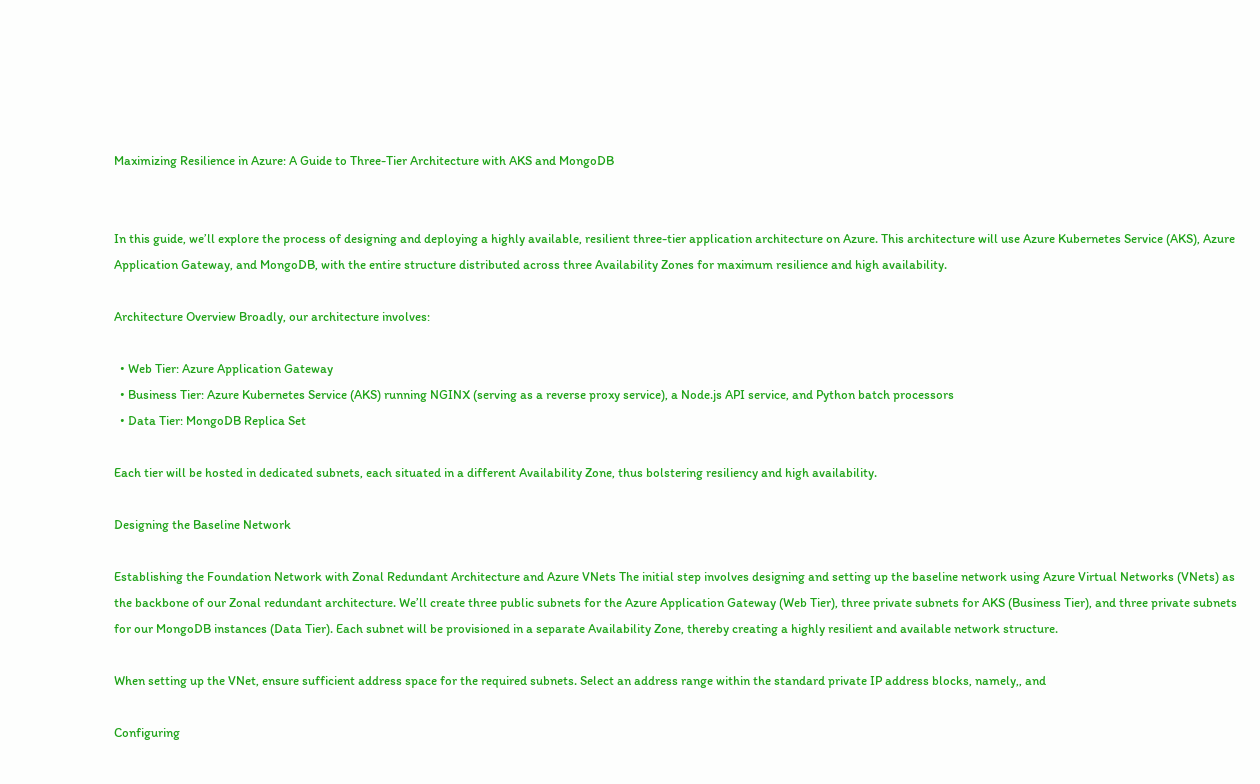Maximizing Resilience in Azure: A Guide to Three-Tier Architecture with AKS and MongoDB


In this guide, we’ll explore the process of designing and deploying a highly available, resilient three-tier application architecture on Azure. This architecture will use Azure Kubernetes Service (AKS), Azure Application Gateway, and MongoDB, with the entire structure distributed across three Availability Zones for maximum resilience and high availability.

Architecture Overview Broadly, our architecture involves:

  • Web Tier: Azure Application Gateway
  • Business Tier: Azure Kubernetes Service (AKS) running NGINX (serving as a reverse proxy service), a Node.js API service, and Python batch processors
  • Data Tier: MongoDB Replica Set

Each tier will be hosted in dedicated subnets, each situated in a different Availability Zone, thus bolstering resiliency and high availability.

Designing the Baseline Network

Establishing the Foundation Network with Zonal Redundant Architecture and Azure VNets The initial step involves designing and setting up the baseline network using Azure Virtual Networks (VNets) as the backbone of our Zonal redundant architecture. We’ll create three public subnets for the Azure Application Gateway (Web Tier), three private subnets for AKS (Business Tier), and three private subnets for our MongoDB instances (Data Tier). Each subnet will be provisioned in a separate Availability Zone, thereby creating a highly resilient and available network structure.

When setting up the VNet, ensure sufficient address space for the required subnets. Select an address range within the standard private IP address blocks, namely,, and

Configuring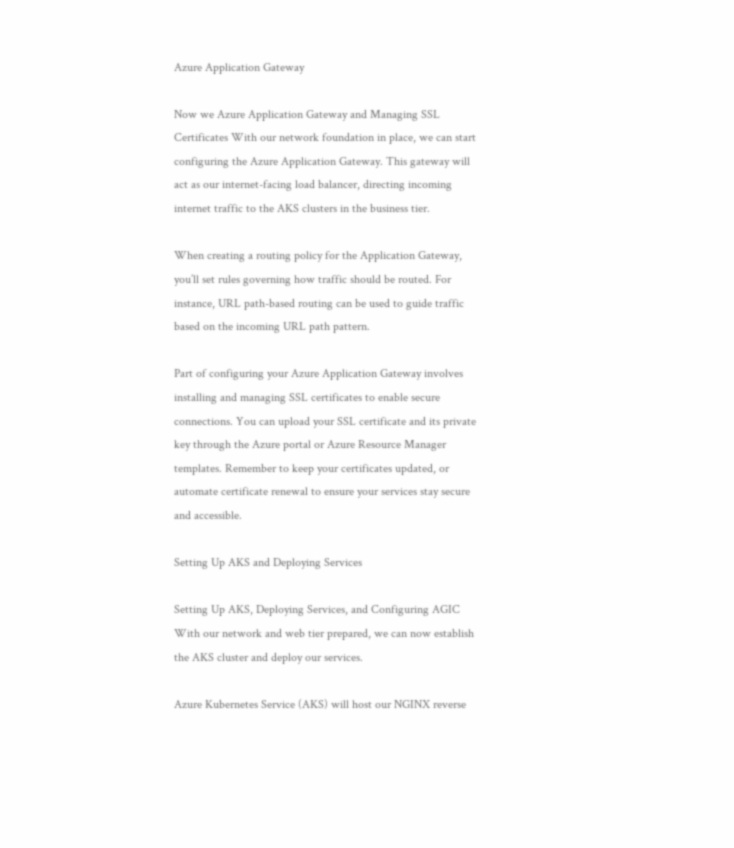Azure Application Gateway

Now we Azure Application Gateway and Managing SSL Certificates With our network foundation in place, we can start configuring the Azure Application Gateway. This gateway will act as our internet-facing load balancer, directing incoming internet traffic to the AKS clusters in the business tier.

When creating a routing policy for the Application Gateway, you’ll set rules governing how traffic should be routed. For instance, URL path-based routing can be used to guide traffic based on the incoming URL path pattern.

Part of configuring your Azure Application Gateway involves installing and managing SSL certificates to enable secure connections. You can upload your SSL certificate and its private key through the Azure portal or Azure Resource Manager templates. Remember to keep your certificates updated, or automate certificate renewal to ensure your services stay secure and accessible.

Setting Up AKS and Deploying Services

Setting Up AKS, Deploying Services, and Configuring AGIC With our network and web tier prepared, we can now establish the AKS cluster and deploy our services.

Azure Kubernetes Service (AKS) will host our NGINX reverse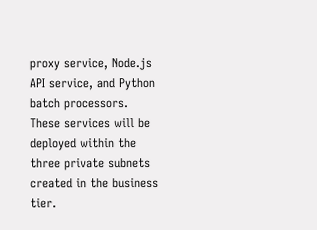proxy service, Node.js API service, and Python batch processors. These services will be deployed within the three private subnets created in the business tier.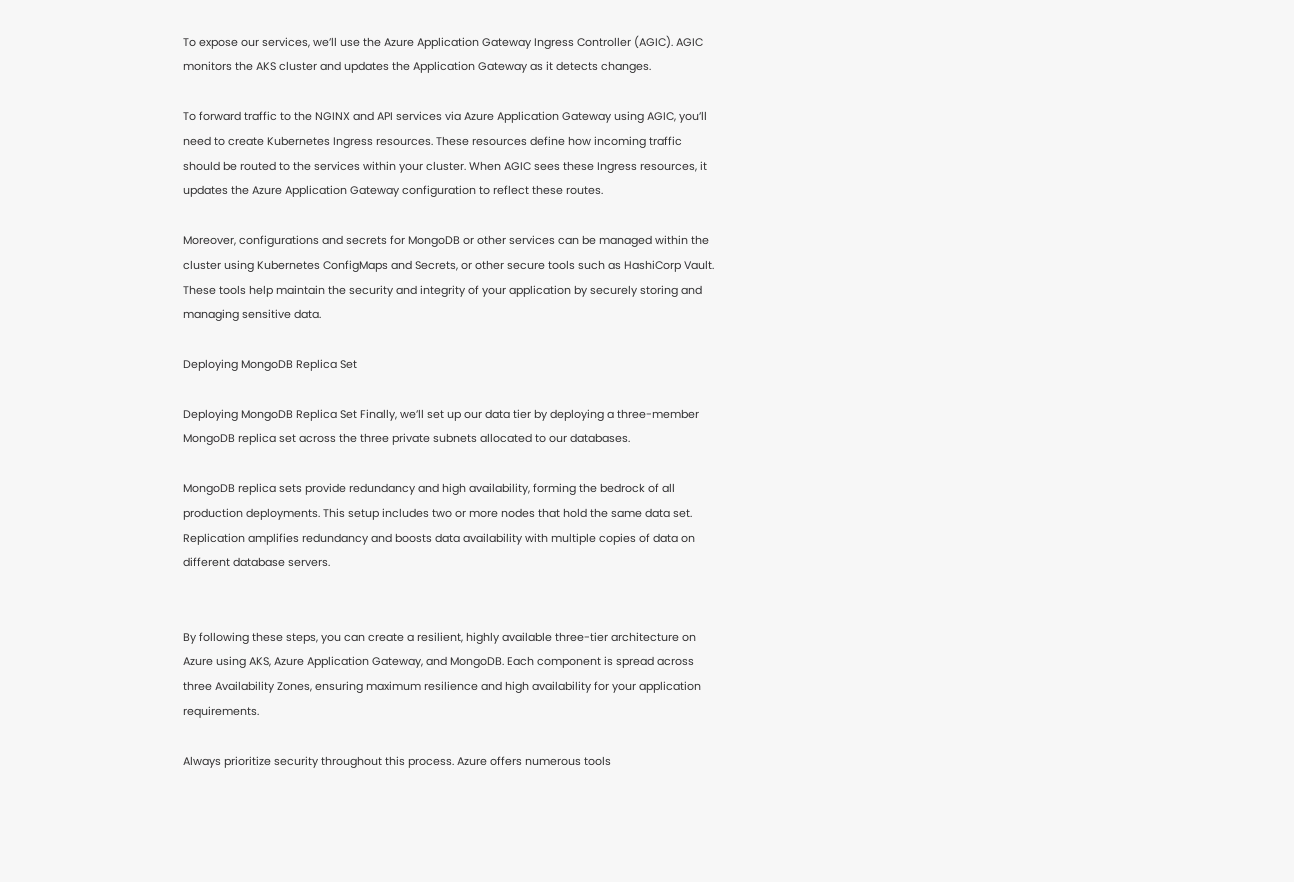To expose our services, we’ll use the Azure Application Gateway Ingress Controller (AGIC). AGIC monitors the AKS cluster and updates the Application Gateway as it detects changes.

To forward traffic to the NGINX and API services via Azure Application Gateway using AGIC, you’ll need to create Kubernetes Ingress resources. These resources define how incoming traffic should be routed to the services within your cluster. When AGIC sees these Ingress resources, it updates the Azure Application Gateway configuration to reflect these routes.

Moreover, configurations and secrets for MongoDB or other services can be managed within the cluster using Kubernetes ConfigMaps and Secrets, or other secure tools such as HashiCorp Vault. These tools help maintain the security and integrity of your application by securely storing and managing sensitive data.

Deploying MongoDB Replica Set

Deploying MongoDB Replica Set Finally, we’ll set up our data tier by deploying a three-member MongoDB replica set across the three private subnets allocated to our databases.

MongoDB replica sets provide redundancy and high availability, forming the bedrock of all production deployments. This setup includes two or more nodes that hold the same data set. Replication amplifies redundancy and boosts data availability with multiple copies of data on different database servers.


By following these steps, you can create a resilient, highly available three-tier architecture on Azure using AKS, Azure Application Gateway, and MongoDB. Each component is spread across three Availability Zones, ensuring maximum resilience and high availability for your application requirements.

Always prioritize security throughout this process. Azure offers numerous tools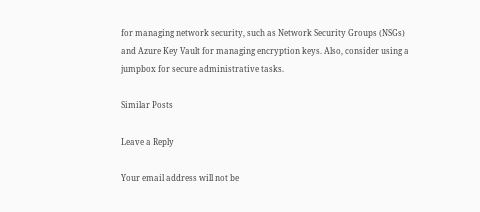for managing network security, such as Network Security Groups (NSGs) and Azure Key Vault for managing encryption keys. Also, consider using a jumpbox for secure administrative tasks.

Similar Posts

Leave a Reply

Your email address will not be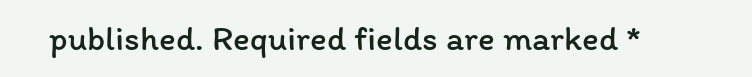published. Required fields are marked *